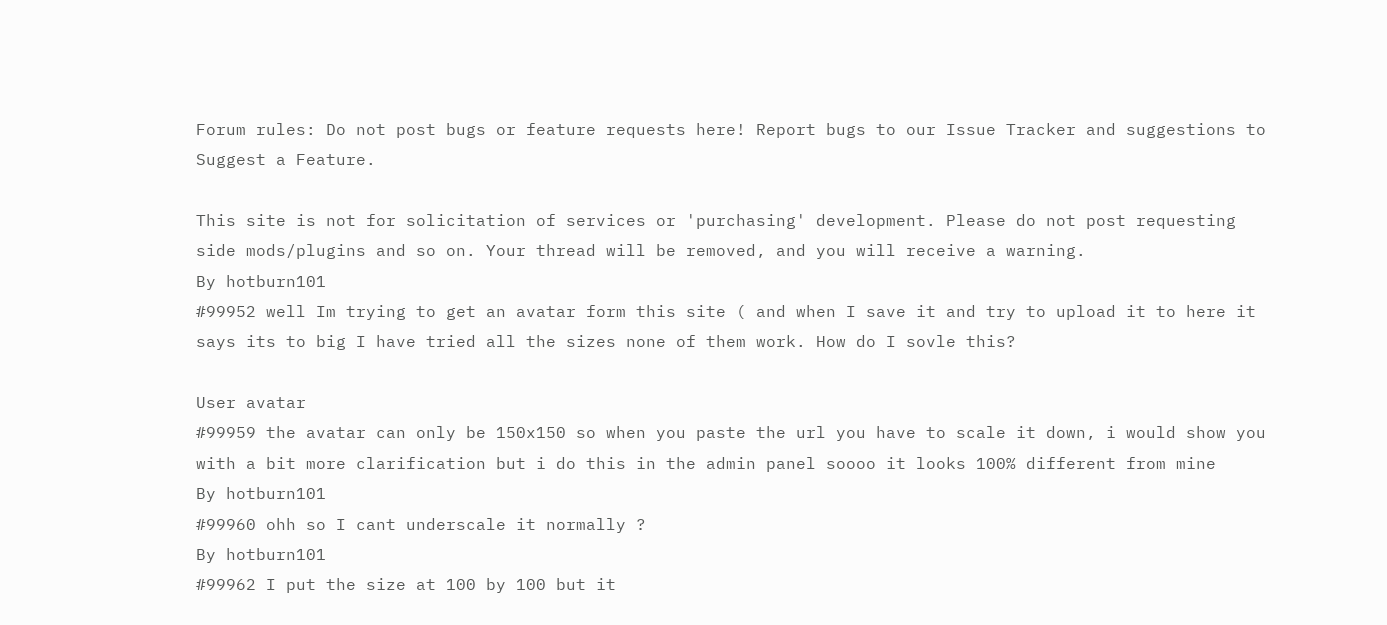Forum rules: Do not post bugs or feature requests here! Report bugs to our Issue Tracker and suggestions to Suggest a Feature.

This site is not for solicitation of services or 'purchasing' development. Please do not post requesting side mods/plugins and so on. Your thread will be removed, and you will receive a warning.
By hotburn101
#99952 well Im trying to get an avatar form this site ( and when I save it and try to upload it to here it says its to big I have tried all the sizes none of them work. How do I sovle this?

User avatar
#99959 the avatar can only be 150x150 so when you paste the url you have to scale it down, i would show you with a bit more clarification but i do this in the admin panel soooo it looks 100% different from mine
By hotburn101
#99960 ohh so I cant underscale it normally ?
By hotburn101
#99962 I put the size at 100 by 100 but it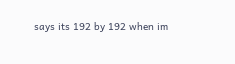says its 192 by 192 when im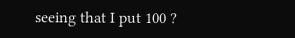seeing that I put 100 ?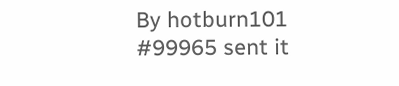By hotburn101
#99965 sent it